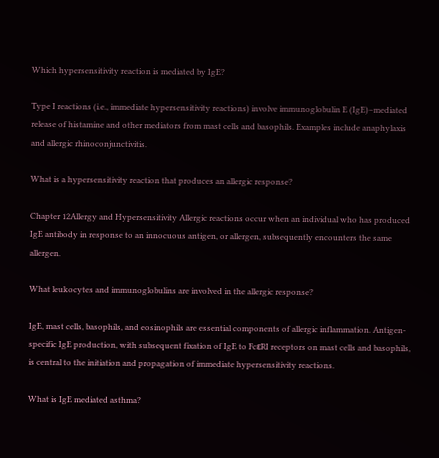Which hypersensitivity reaction is mediated by IgE?

Type I reactions (i.e., immediate hypersensitivity reactions) involve immunoglobulin E (IgE)–mediated release of histamine and other mediators from mast cells and basophils. Examples include anaphylaxis and allergic rhinoconjunctivitis.

What is a hypersensitivity reaction that produces an allergic response?

Chapter 12Allergy and Hypersensitivity Allergic reactions occur when an individual who has produced IgE antibody in response to an innocuous antigen, or allergen, subsequently encounters the same allergen.

What leukocytes and immunoglobulins are involved in the allergic response?

IgE, mast cells, basophils, and eosinophils are essential components of allergic inflammation. Antigen-specific IgE production, with subsequent fixation of IgE to FcεRI receptors on mast cells and basophils, is central to the initiation and propagation of immediate hypersensitivity reactions.

What is IgE mediated asthma?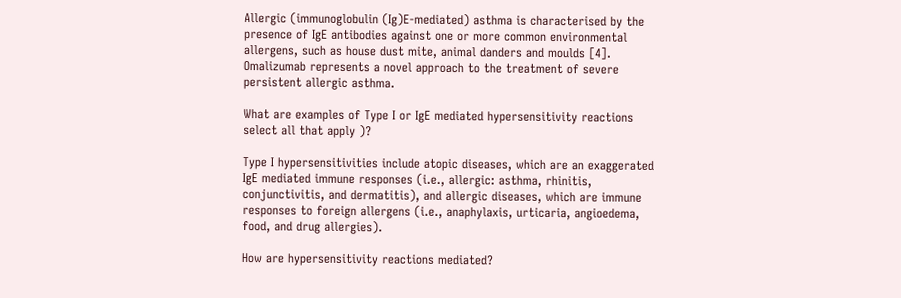Allergic (immunoglobulin (Ig)E-mediated) asthma is characterised by the presence of IgE antibodies against one or more common environmental allergens, such as house dust mite, animal danders and moulds [4]. Omalizumab represents a novel approach to the treatment of severe persistent allergic asthma.

What are examples of Type I or IgE mediated hypersensitivity reactions select all that apply )?

Type I hypersensitivities include atopic diseases, which are an exaggerated IgE mediated immune responses (i.e., allergic: asthma, rhinitis, conjunctivitis, and dermatitis), and allergic diseases, which are immune responses to foreign allergens (i.e., anaphylaxis, urticaria, angioedema, food, and drug allergies).

How are hypersensitivity reactions mediated?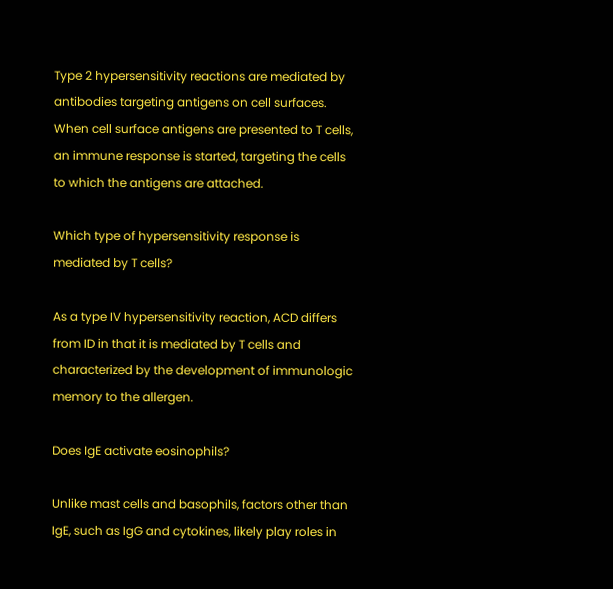Type 2 hypersensitivity reactions are mediated by antibodies targeting antigens on cell surfaces. When cell surface antigens are presented to T cells, an immune response is started, targeting the cells to which the antigens are attached.

Which type of hypersensitivity response is mediated by T cells?

As a type IV hypersensitivity reaction, ACD differs from ID in that it is mediated by T cells and characterized by the development of immunologic memory to the allergen.

Does IgE activate eosinophils?

Unlike mast cells and basophils, factors other than IgE, such as IgG and cytokines, likely play roles in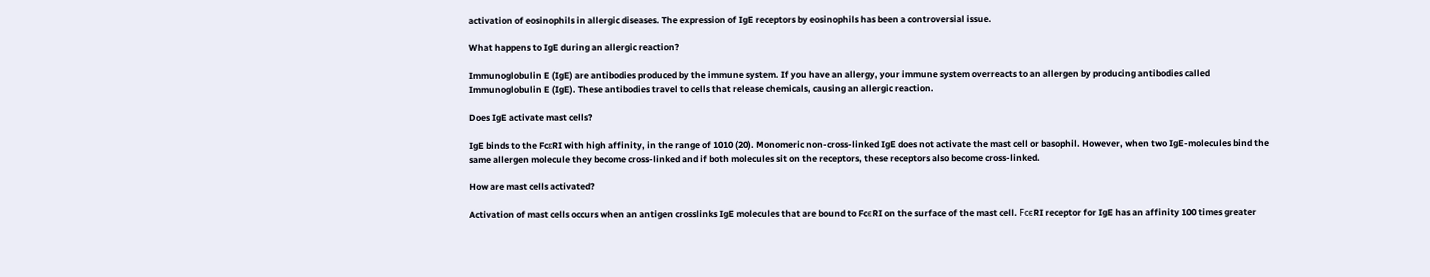activation of eosinophils in allergic diseases. The expression of IgE receptors by eosinophils has been a controversial issue.

What happens to IgE during an allergic reaction?

Immunoglobulin E (IgE) are antibodies produced by the immune system. If you have an allergy, your immune system overreacts to an allergen by producing antibodies called Immunoglobulin E (IgE). These antibodies travel to cells that release chemicals, causing an allergic reaction.

Does IgE activate mast cells?

IgE binds to the FcεRI with high affinity, in the range of 1010 (20). Monomeric non-cross-linked IgE does not activate the mast cell or basophil. However, when two IgE-molecules bind the same allergen molecule they become cross-linked and if both molecules sit on the receptors, these receptors also become cross-linked.

How are mast cells activated?

Activation of mast cells occurs when an antigen crosslinks IgE molecules that are bound to FcϵRI on the surface of the mast cell. FcϵRI receptor for IgE has an affinity 100 times greater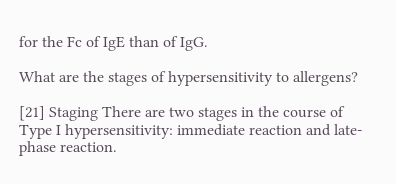for the Fc of IgE than of IgG.

What are the stages of hypersensitivity to allergens?

[21] Staging There are two stages in the course of Type I hypersensitivity: immediate reaction and late-phase reaction.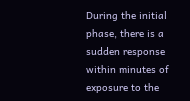During the initial phase, there is a sudden response within minutes of exposure to the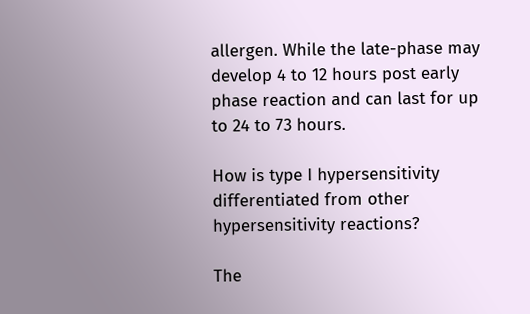allergen. While the late-phase may develop 4 to 12 hours post early phase reaction and can last for up to 24 to 73 hours.

How is type I hypersensitivity differentiated from other hypersensitivity reactions?

The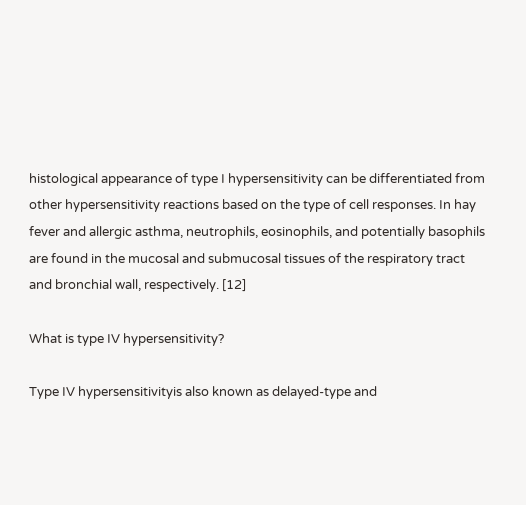histological appearance of type I hypersensitivity can be differentiated from other hypersensitivity reactions based on the type of cell responses. In hay fever and allergic asthma, neutrophils, eosinophils, and potentially basophils are found in the mucosal and submucosal tissues of the respiratory tract and bronchial wall, respectively. [12]

What is type IV hypersensitivity?

Type IV hypersensitivityis also known as delayed-type and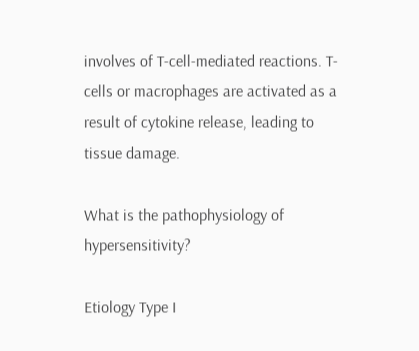involves of T-cell-mediated reactions. T-cells or macrophages are activated as a result of cytokine release, leading to tissue damage.

What is the pathophysiology of hypersensitivity?

Etiology Type I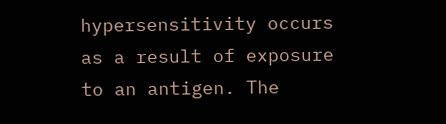hypersensitivity occurs as a result of exposure to an antigen. The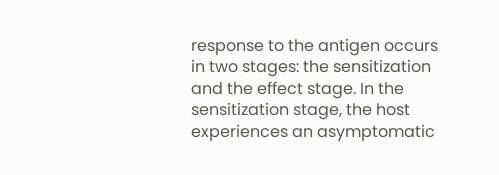response to the antigen occurs in two stages: the sensitization and the effect stage. In the sensitization stage, the host experiences an asymptomatic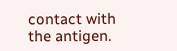contact with the antigen.